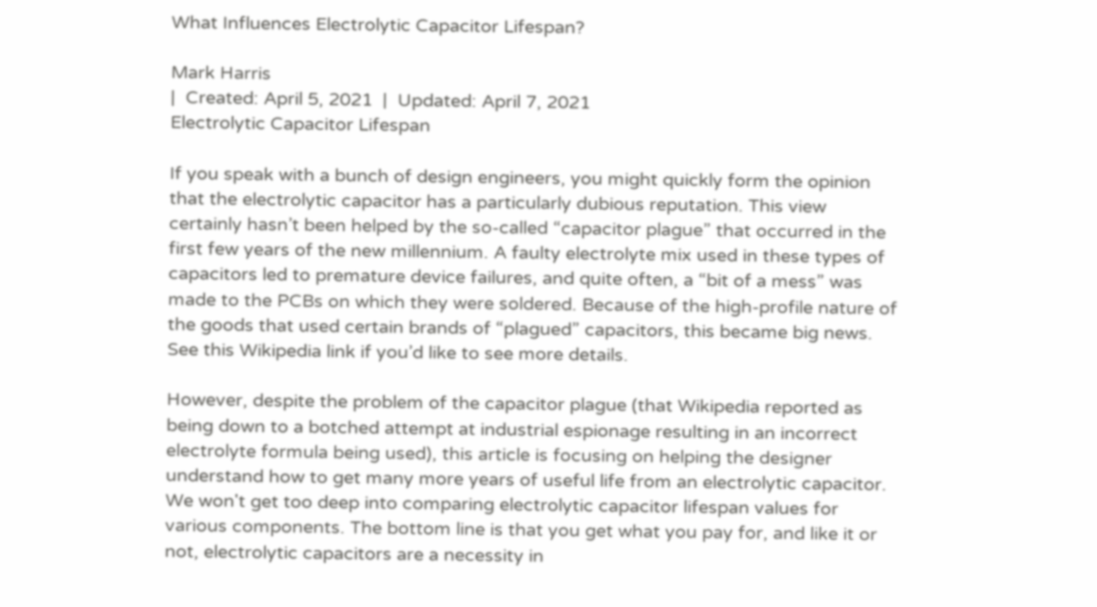What Influences Electrolytic Capacitor Lifespan?

Mark Harris
|  Created: April 5, 2021  |  Updated: April 7, 2021
Electrolytic Capacitor Lifespan

If you speak with a bunch of design engineers, you might quickly form the opinion that the electrolytic capacitor has a particularly dubious reputation. This view certainly hasn’t been helped by the so-called “capacitor plague” that occurred in the first few years of the new millennium. A faulty electrolyte mix used in these types of capacitors led to premature device failures, and quite often, a “bit of a mess” was made to the PCBs on which they were soldered. Because of the high-profile nature of the goods that used certain brands of “plagued” capacitors, this became big news. See this Wikipedia link if you’d like to see more details.

However, despite the problem of the capacitor plague (that Wikipedia reported as being down to a botched attempt at industrial espionage resulting in an incorrect electrolyte formula being used), this article is focusing on helping the designer understand how to get many more years of useful life from an electrolytic capacitor. We won't get too deep into comparing electrolytic capacitor lifespan values for various components. The bottom line is that you get what you pay for, and like it or not, electrolytic capacitors are a necessity in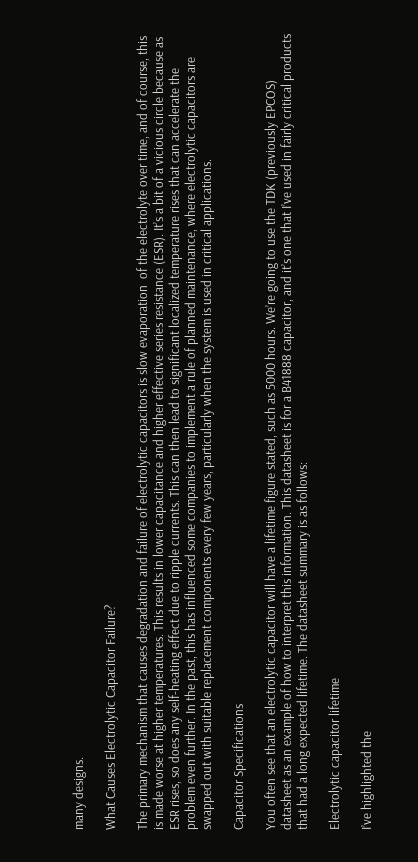many designs.

What Causes Electrolytic Capacitor Failure?

The primary mechanism that causes degradation and failure of electrolytic capacitors is slow evaporation  of the electrolyte over time, and of course, this is made worse at higher temperatures. This results in lower capacitance and higher effective series resistance (ESR). It’s a bit of a vicious circle because as ESR rises, so does any self-heating effect due to ripple currents. This can then lead to significant localized temperature rises that can accelerate the problem even further. In the past, this has influenced some companies to implement a rule of planned maintenance, where electrolytic capacitors are swapped out with suitable replacement components every few years, particularly when the system is used in critical applications.

Capacitor Specifications

You often see that an electrolytic capacitor will have a lifetime figure stated, such as 5000 hours. We’re going to use the TDK (previously EPCOS) datasheet as an example of how to interpret this information. This datasheet is for a B41888 capacitor, and it’s one that I’ve used in fairly critical products that had a long expected lifetime. The datasheet summary is as follows:

Electrolytic capacitor lifetime

I’ve highlighted the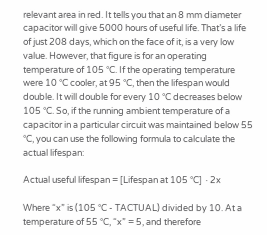relevant area in red. It tells you that an 8 mm diameter capacitor will give 5000 hours of useful life. That’s a life of just 208 days, which on the face of it, is a very low value. However, that figure is for an operating temperature of 105 °C. If the operating temperature were 10 °C cooler, at 95 °C, then the lifespan would double. It will double for every 10 °C decreases below 105 °C. So, if the running ambient temperature of a capacitor in a particular circuit was maintained below 55 °C, you can use the following formula to calculate the actual lifespan:

Actual useful lifespan = [Lifespan at 105 °C] ∙2x

Where “x” is (105 °C - TACTUAL) divided by 10. At a temperature of 55 °C, “x” = 5, and therefore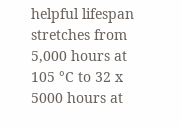helpful lifespan stretches from 5,000 hours at 105 °C to 32 x 5000 hours at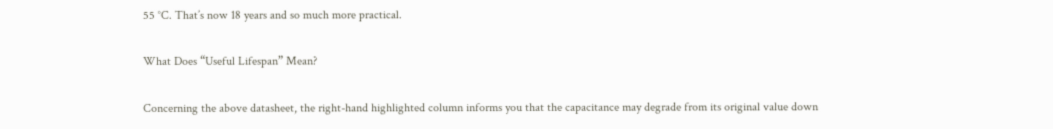55 °C. That’s now 18 years and so much more practical.

What Does “Useful Lifespan” Mean?

Concerning the above datasheet, the right-hand highlighted column informs you that the capacitance may degrade from its original value down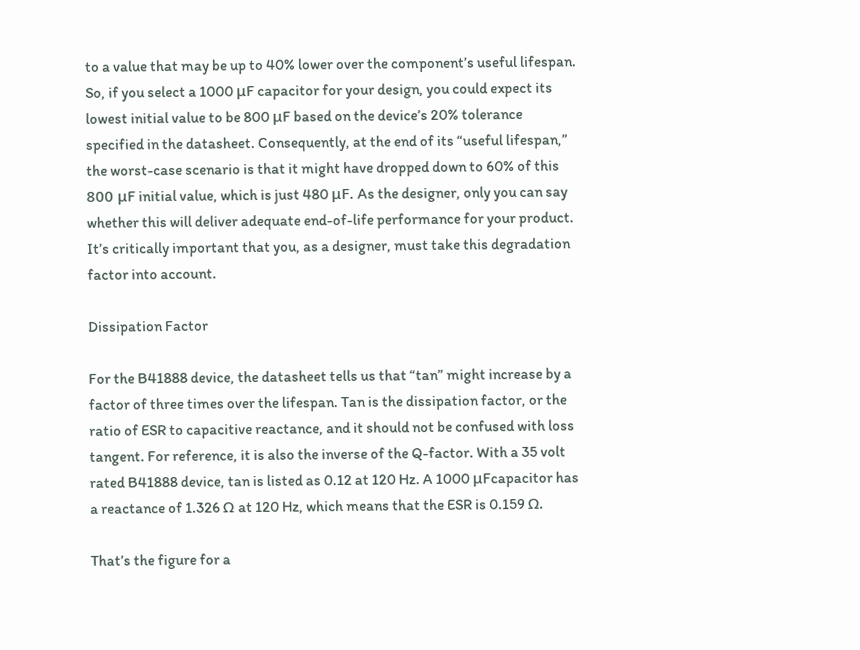to a value that may be up to 40% lower over the component’s useful lifespan. So, if you select a 1000 μF capacitor for your design, you could expect its lowest initial value to be 800 μF based on the device’s 20% tolerance specified in the datasheet. Consequently, at the end of its “useful lifespan,” the worst-case scenario is that it might have dropped down to 60% of this 800 μF initial value, which is just 480 μF. As the designer, only you can say whether this will deliver adequate end-of-life performance for your product. It’s critically important that you, as a designer, must take this degradation factor into account.

Dissipation Factor

For the B41888 device, the datasheet tells us that “tan” might increase by a factor of three times over the lifespan. Tan is the dissipation factor, or the ratio of ESR to capacitive reactance, and it should not be confused with loss tangent. For reference, it is also the inverse of the Q-factor. With a 35 volt rated B41888 device, tan is listed as 0.12 at 120 Hz. A 1000 μFcapacitor has a reactance of 1.326 Ω at 120 Hz, which means that the ESR is 0.159 Ω.

That’s the figure for a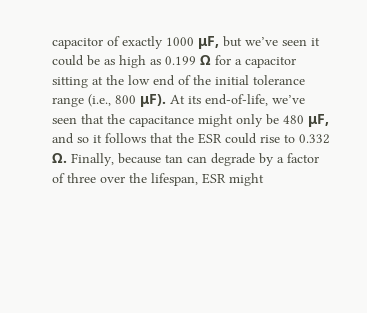capacitor of exactly 1000 μF, but we’ve seen it could be as high as 0.199 Ω for a capacitor sitting at the low end of the initial tolerance range (i.e., 800 μF). At its end-of-life, we’ve seen that the capacitance might only be 480 μF, and so it follows that the ESR could rise to 0.332 Ω. Finally, because tan can degrade by a factor of three over the lifespan, ESR might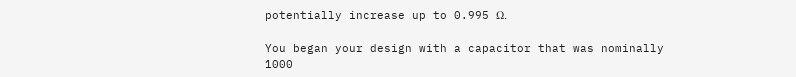potentially increase up to 0.995 Ω.

You began your design with a capacitor that was nominally 1000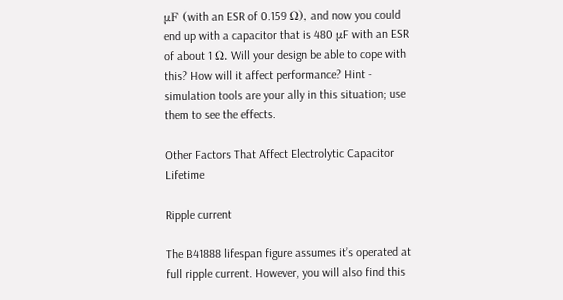μF (with an ESR of 0.159 Ω), and now you could end up with a capacitor that is 480 μF with an ESR of about 1 Ω. Will your design be able to cope with this? How will it affect performance? Hint - simulation tools are your ally in this situation; use them to see the effects.

Other Factors That Affect Electrolytic Capacitor Lifetime

Ripple current

The B41888 lifespan figure assumes it’s operated at full ripple current. However, you will also find this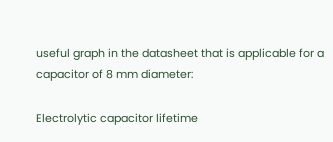useful graph in the datasheet that is applicable for a capacitor of 8 mm diameter:

Electrolytic capacitor lifetime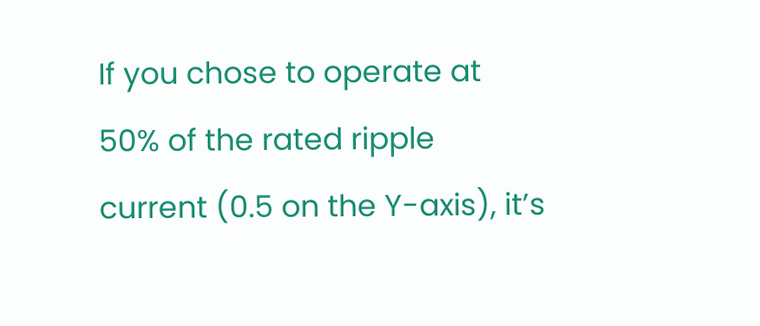If you chose to operate at 50% of the rated ripple current (0.5 on the Y-axis), it’s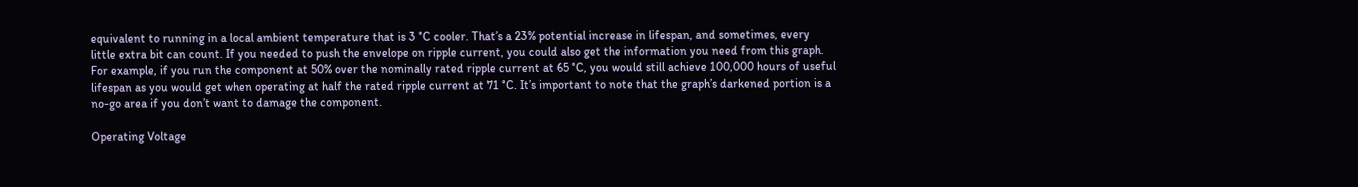equivalent to running in a local ambient temperature that is 3 °C cooler. That’s a 23% potential increase in lifespan, and sometimes, every little extra bit can count. If you needed to push the envelope on ripple current, you could also get the information you need from this graph. For example, if you run the component at 50% over the nominally rated ripple current at 65 °C, you would still achieve 100,000 hours of useful lifespan as you would get when operating at half the rated ripple current at 71 °C. It’s important to note that the graph’s darkened portion is a no-go area if you don’t want to damage the component.

Operating Voltage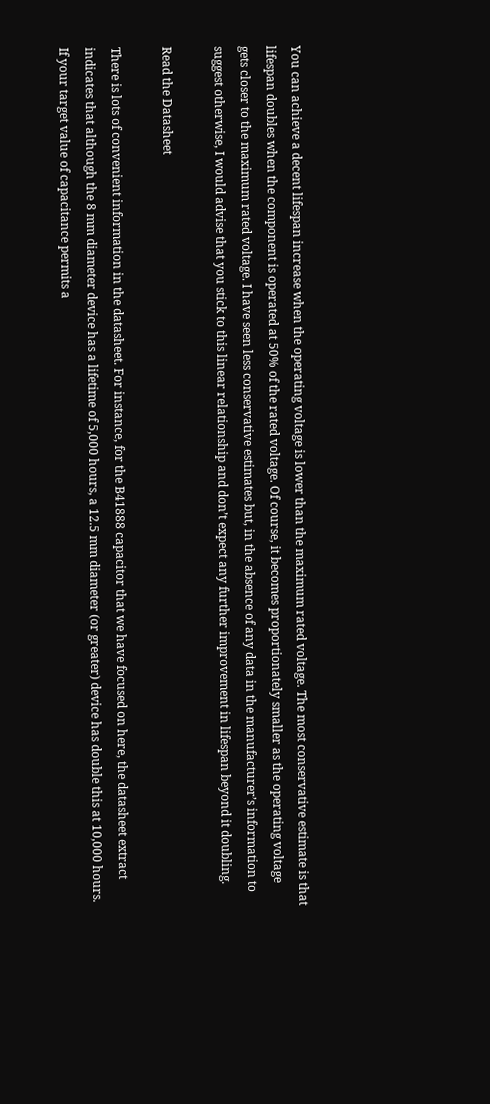You can achieve a decent lifespan increase when the operating voltage is lower than the maximum rated voltage. The most conservative estimate is that lifespan doubles when the component is operated at 50% of the rated voltage. Of course, it becomes proportionately smaller as the operating voltage gets closer to the maximum rated voltage. I have seen less conservative estimates but, in the absence of any data in the manufacturer’s information to suggest otherwise, I would advise that you stick to this linear relationship and don’t expect any further improvement in lifespan beyond it doubling.

Read the Datasheet

There is lots of convenient information in the datasheet. For instance, for the B41888 capacitor that we have focused on here, the datasheet extract indicates that although the 8 mm diameter device has a lifetime of 5,000 hours, a 12.5 mm diameter (or greater) device has double this at 10,000 hours. If your target value of capacitance permits a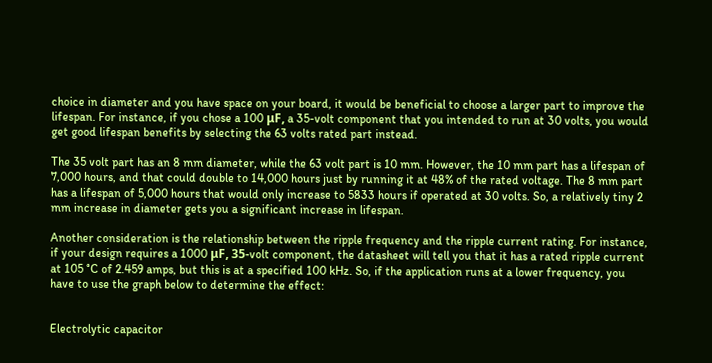choice in diameter and you have space on your board, it would be beneficial to choose a larger part to improve the lifespan. For instance, if you chose a 100 μF, a 35-volt component that you intended to run at 30 volts, you would get good lifespan benefits by selecting the 63 volts rated part instead.

The 35 volt part has an 8 mm diameter, while the 63 volt part is 10 mm. However, the 10 mm part has a lifespan of 7,000 hours, and that could double to 14,000 hours just by running it at 48% of the rated voltage. The 8 mm part has a lifespan of 5,000 hours that would only increase to 5833 hours if operated at 30 volts. So, a relatively tiny 2 mm increase in diameter gets you a significant increase in lifespan.

Another consideration is the relationship between the ripple frequency and the ripple current rating. For instance, if your design requires a 1000 μF, 35-volt component, the datasheet will tell you that it has a rated ripple current at 105 °C of 2.459 amps, but this is at a specified 100 kHz. So, if the application runs at a lower frequency, you have to use the graph below to determine the effect:


Electrolytic capacitor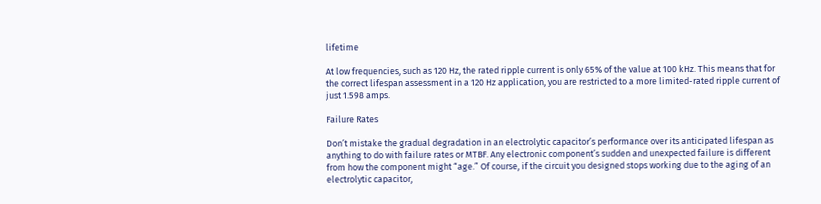lifetime

At low frequencies, such as 120 Hz, the rated ripple current is only 65% of the value at 100 kHz. This means that for the correct lifespan assessment in a 120 Hz application, you are restricted to a more limited-rated ripple current of just 1.598 amps.

Failure Rates

Don’t mistake the gradual degradation in an electrolytic capacitor’s performance over its anticipated lifespan as anything to do with failure rates or MTBF. Any electronic component’s sudden and unexpected failure is different from how the component might “age.” Of course, if the circuit you designed stops working due to the aging of an electrolytic capacitor,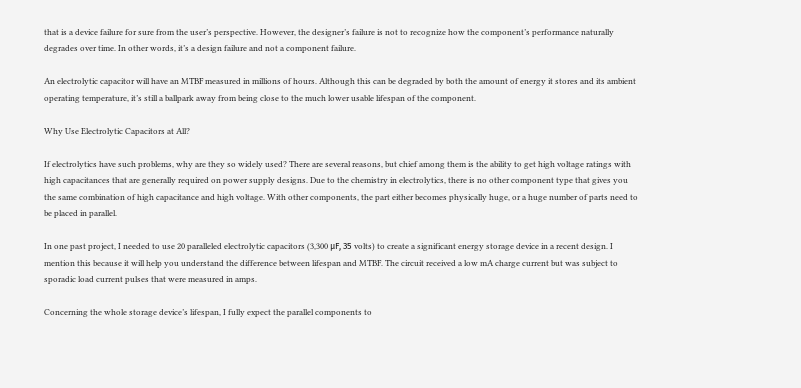that is a device failure for sure from the user’s perspective. However, the designer’s failure is not to recognize how the component’s performance naturally degrades over time. In other words, it’s a design failure and not a component failure.

An electrolytic capacitor will have an MTBF measured in millions of hours. Although this can be degraded by both the amount of energy it stores and its ambient operating temperature, it’s still a ballpark away from being close to the much lower usable lifespan of the component.

Why Use Electrolytic Capacitors at All?

If electrolytics have such problems, why are they so widely used? There are several reasons, but chief among them is the ability to get high voltage ratings with high capacitances that are generally required on power supply designs. Due to the chemistry in electrolytics, there is no other component type that gives you the same combination of high capacitance and high voltage. With other components, the part either becomes physically huge, or a huge number of parts need to be placed in parallel.

In one past project, I needed to use 20 paralleled electrolytic capacitors (3,300 μF, 35 volts) to create a significant energy storage device in a recent design. I mention this because it will help you understand the difference between lifespan and MTBF. The circuit received a low mA charge current but was subject to sporadic load current pulses that were measured in amps.

Concerning the whole storage device’s lifespan, I fully expect the parallel components to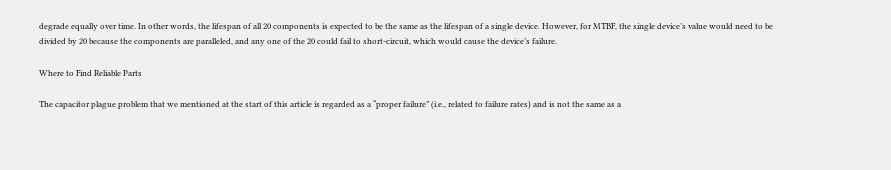degrade equally over time. In other words, the lifespan of all 20 components is expected to be the same as the lifespan of a single device. However, for MTBF, the single device’s value would need to be divided by 20 because the components are paralleled, and any one of the 20 could fail to short-circuit, which would cause the device’s failure.

Where to Find Reliable Parts

The capacitor plague problem that we mentioned at the start of this article is regarded as a “proper failure” (i.e., related to failure rates) and is not the same as a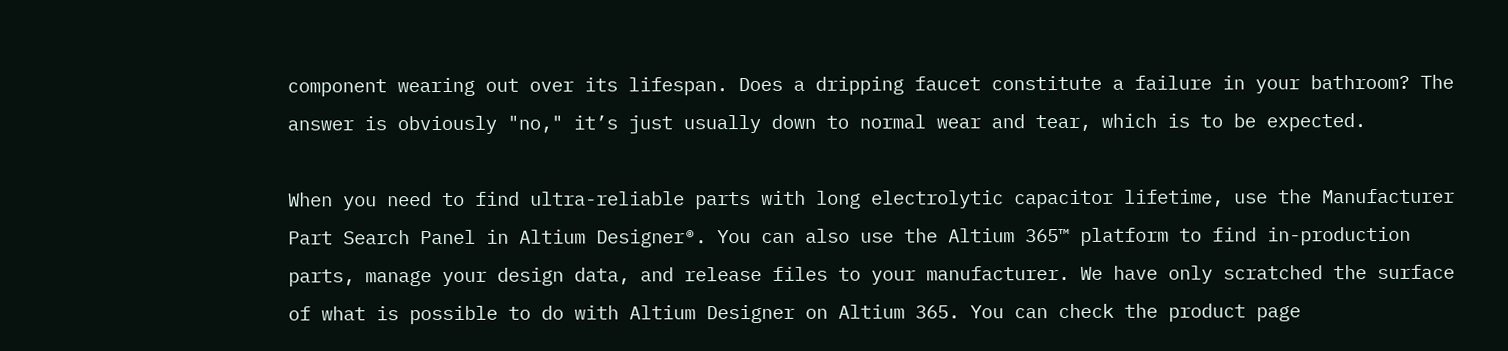component wearing out over its lifespan. Does a dripping faucet constitute a failure in your bathroom? The answer is obviously "no," it’s just usually down to normal wear and tear, which is to be expected.

When you need to find ultra-reliable parts with long electrolytic capacitor lifetime, use the Manufacturer Part Search Panel in Altium Designer®. You can also use the Altium 365™ platform to find in-production parts, manage your design data, and release files to your manufacturer. We have only scratched the surface of what is possible to do with Altium Designer on Altium 365. You can check the product page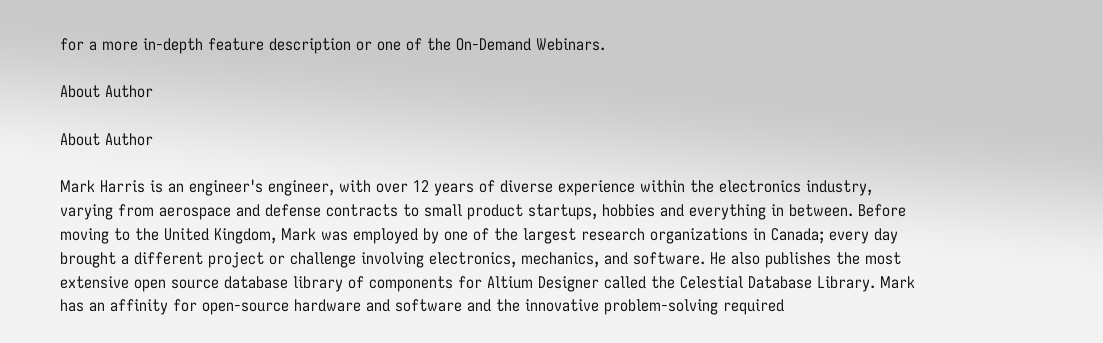for a more in-depth feature description or one of the On-Demand Webinars.

About Author

About Author

Mark Harris is an engineer's engineer, with over 12 years of diverse experience within the electronics industry, varying from aerospace and defense contracts to small product startups, hobbies and everything in between. Before moving to the United Kingdom, Mark was employed by one of the largest research organizations in Canada; every day brought a different project or challenge involving electronics, mechanics, and software. He also publishes the most extensive open source database library of components for Altium Designer called the Celestial Database Library. Mark has an affinity for open-source hardware and software and the innovative problem-solving required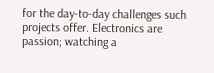for the day-to-day challenges such projects offer. Electronics are passion; watching a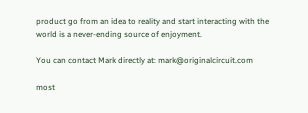product go from an idea to reality and start interacting with the world is a never-ending source of enjoyment.

You can contact Mark directly at: mark@originalcircuit.com

most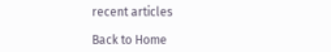recent articles

Back to Home